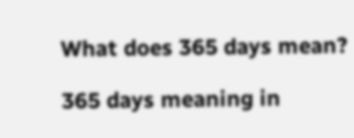What does 365 days mean?

365 days meaning in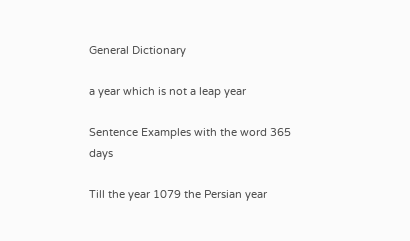General Dictionary

a year which is not a leap year

Sentence Examples with the word 365 days

Till the year 1079 the Persian year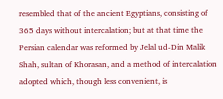resembled that of the ancient Egyptians, consisting of 365 days without intercalation; but at that time the Persian calendar was reformed by Jelal ud-Din Malik Shah, sultan of Khorasan, and a method of intercalation adopted which, though less convenient, is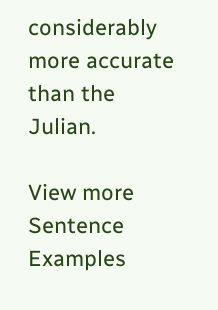considerably more accurate than the Julian.

View more Sentence Examples